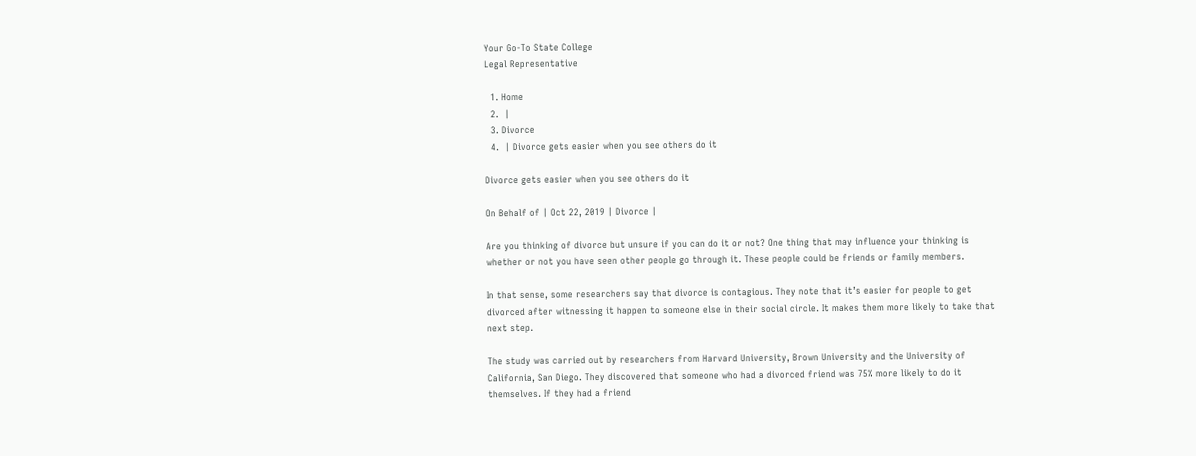Your Go-To State College
Legal Representative

  1. Home
  2.  |
  3. Divorce
  4.  | Divorce gets easier when you see others do it

Divorce gets easier when you see others do it

On Behalf of | Oct 22, 2019 | Divorce |

Are you thinking of divorce but unsure if you can do it or not? One thing that may influence your thinking is whether or not you have seen other people go through it. These people could be friends or family members.

In that sense, some researchers say that divorce is contagious. They note that it’s easier for people to get divorced after witnessing it happen to someone else in their social circle. It makes them more likely to take that next step.

The study was carried out by researchers from Harvard University, Brown University and the University of California, San Diego. They discovered that someone who had a divorced friend was 75% more likely to do it themselves. If they had a friend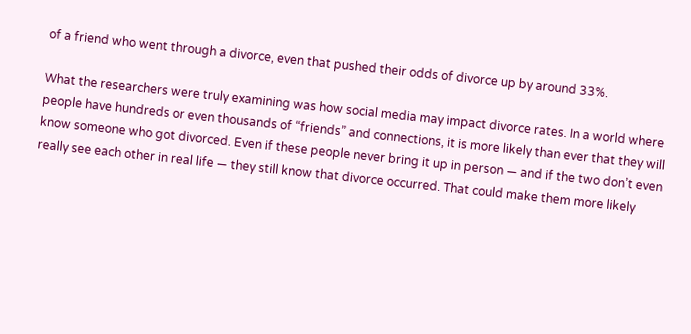of a friend who went through a divorce, even that pushed their odds of divorce up by around 33%.

What the researchers were truly examining was how social media may impact divorce rates. In a world where people have hundreds or even thousands of “friends” and connections, it is more likely than ever that they will know someone who got divorced. Even if these people never bring it up in person — and if the two don’t even really see each other in real life — they still know that divorce occurred. That could make them more likely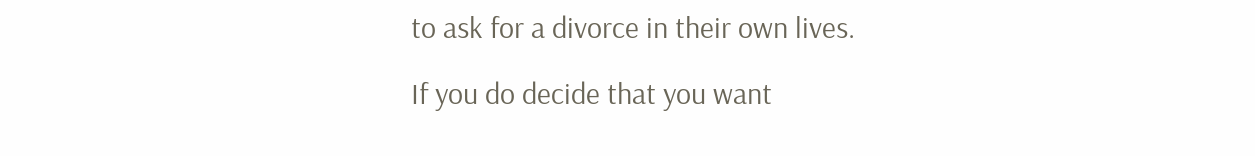to ask for a divorce in their own lives.

If you do decide that you want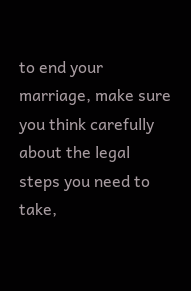to end your marriage, make sure you think carefully about the legal steps you need to take,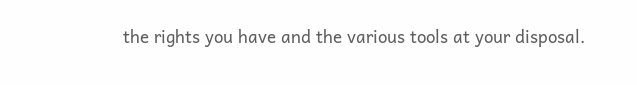the rights you have and the various tools at your disposal.